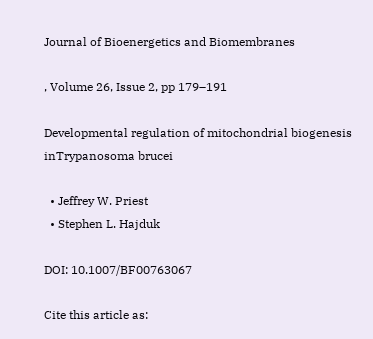Journal of Bioenergetics and Biomembranes

, Volume 26, Issue 2, pp 179–191

Developmental regulation of mitochondrial biogenesis inTrypanosoma brucei

  • Jeffrey W. Priest
  • Stephen L. Hajduk

DOI: 10.1007/BF00763067

Cite this article as: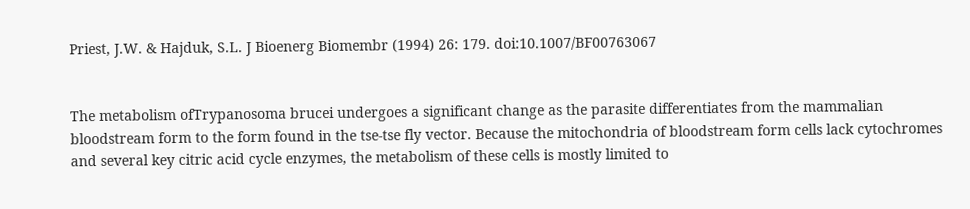Priest, J.W. & Hajduk, S.L. J Bioenerg Biomembr (1994) 26: 179. doi:10.1007/BF00763067


The metabolism ofTrypanosoma brucei undergoes a significant change as the parasite differentiates from the mammalian bloodstream form to the form found in the tse-tse fly vector. Because the mitochondria of bloodstream form cells lack cytochromes and several key citric acid cycle enzymes, the metabolism of these cells is mostly limited to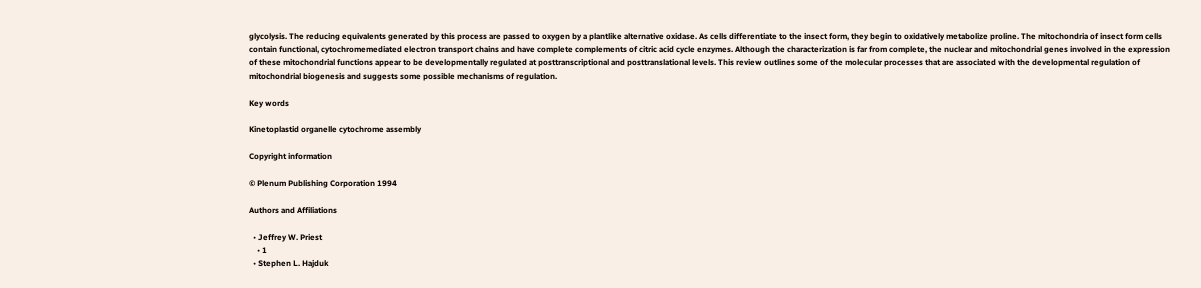glycolysis. The reducing equivalents generated by this process are passed to oxygen by a plantlike alternative oxidase. As cells differentiate to the insect form, they begin to oxidatively metabolize proline. The mitochondria of insect form cells contain functional, cytochromemediated electron transport chains and have complete complements of citric acid cycle enzymes. Although the characterization is far from complete, the nuclear and mitochondrial genes involved in the expression of these mitochondrial functions appear to be developmentally regulated at posttranscriptional and posttranslational levels. This review outlines some of the molecular processes that are associated with the developmental regulation of mitochondrial biogenesis and suggests some possible mechanisms of regulation.

Key words

Kinetoplastid organelle cytochrome assembly

Copyright information

© Plenum Publishing Corporation 1994

Authors and Affiliations

  • Jeffrey W. Priest
    • 1
  • Stephen L. Hajduk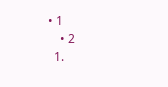• 1
    • 2
  1.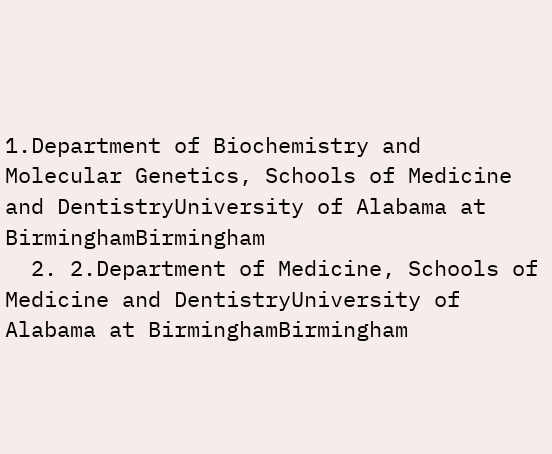1.Department of Biochemistry and Molecular Genetics, Schools of Medicine and DentistryUniversity of Alabama at BirminghamBirmingham
  2. 2.Department of Medicine, Schools of Medicine and DentistryUniversity of Alabama at BirminghamBirmingham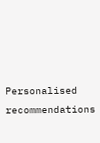Personalised recommendations